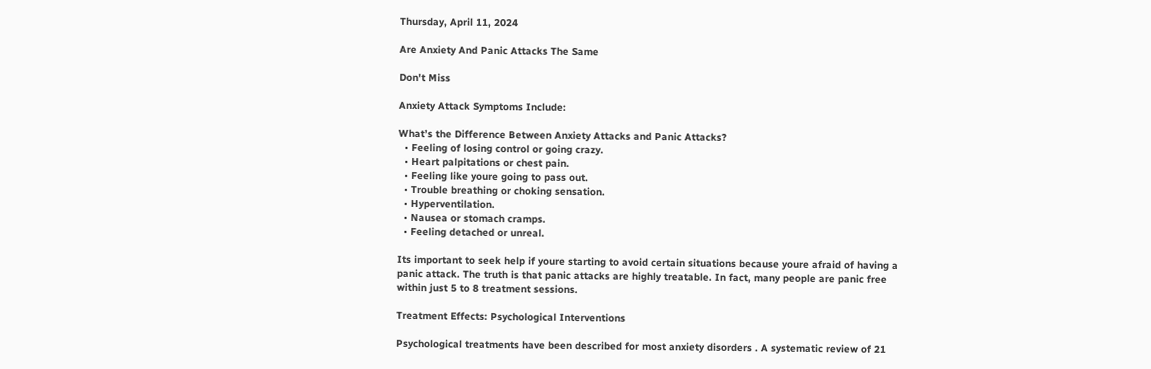Thursday, April 11, 2024

Are Anxiety And Panic Attacks The Same

Don't Miss

Anxiety Attack Symptoms Include:

What’s the Difference Between Anxiety Attacks and Panic Attacks?
  • Feeling of losing control or going crazy.
  • Heart palpitations or chest pain.
  • Feeling like youre going to pass out.
  • Trouble breathing or choking sensation.
  • Hyperventilation.
  • Nausea or stomach cramps.
  • Feeling detached or unreal.

Its important to seek help if youre starting to avoid certain situations because youre afraid of having a panic attack. The truth is that panic attacks are highly treatable. In fact, many people are panic free within just 5 to 8 treatment sessions.

Treatment Effects: Psychological Interventions

Psychological treatments have been described for most anxiety disorders . A systematic review of 21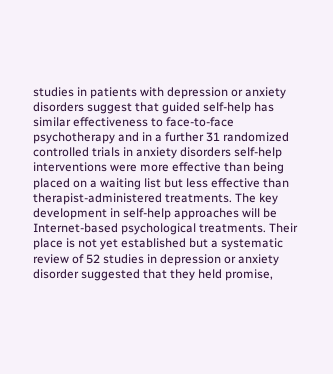studies in patients with depression or anxiety disorders suggest that guided self-help has similar effectiveness to face-to-face psychotherapy and in a further 31 randomized controlled trials in anxiety disorders self-help interventions were more effective than being placed on a waiting list but less effective than therapist-administered treatments. The key development in self-help approaches will be Internet-based psychological treatments. Their place is not yet established but a systematic review of 52 studies in depression or anxiety disorder suggested that they held promise,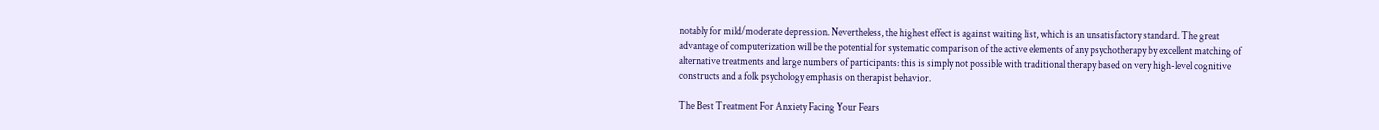notably for mild/moderate depression. Nevertheless, the highest effect is against waiting list, which is an unsatisfactory standard. The great advantage of computerization will be the potential for systematic comparison of the active elements of any psychotherapy by excellent matching of alternative treatments and large numbers of participants: this is simply not possible with traditional therapy based on very high-level cognitive constructs and a folk psychology emphasis on therapist behavior.

The Best Treatment For Anxiety Facing Your Fears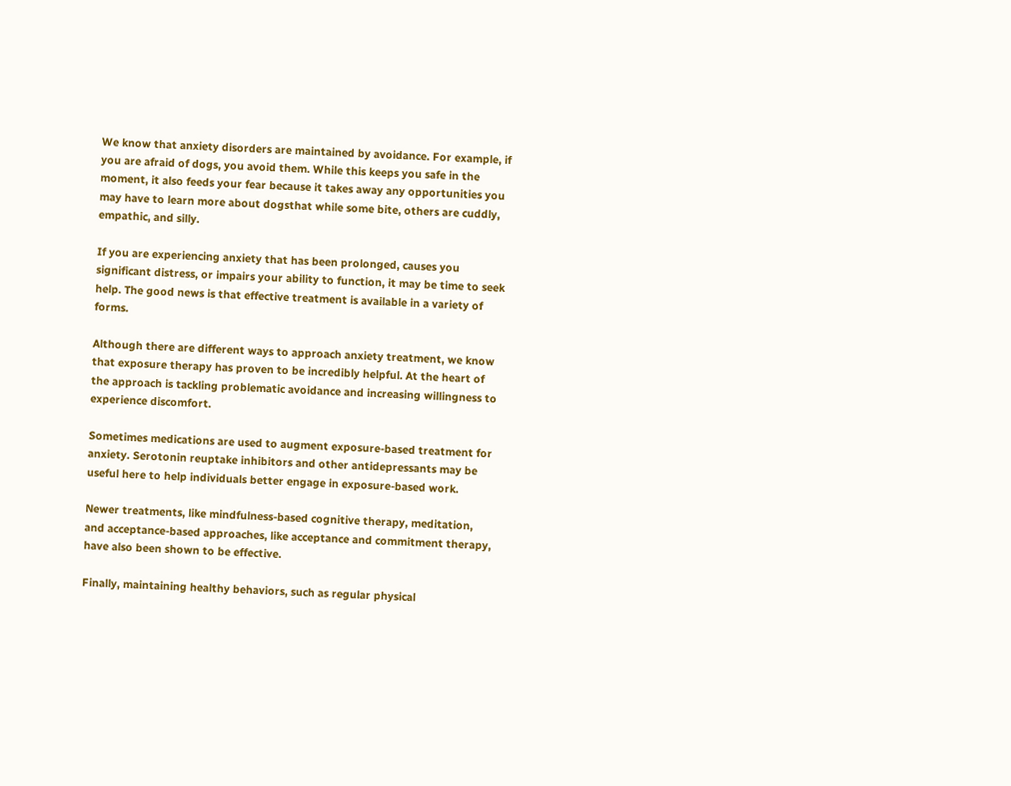We know that anxiety disorders are maintained by avoidance. For example, if you are afraid of dogs, you avoid them. While this keeps you safe in the moment, it also feeds your fear because it takes away any opportunities you may have to learn more about dogsthat while some bite, others are cuddly, empathic, and silly.

If you are experiencing anxiety that has been prolonged, causes you significant distress, or impairs your ability to function, it may be time to seek help. The good news is that effective treatment is available in a variety of forms.

Although there are different ways to approach anxiety treatment, we know that exposure therapy has proven to be incredibly helpful. At the heart of the approach is tackling problematic avoidance and increasing willingness to experience discomfort.

Sometimes medications are used to augment exposure-based treatment for anxiety. Serotonin reuptake inhibitors and other antidepressants may be useful here to help individuals better engage in exposure-based work.

Newer treatments, like mindfulness-based cognitive therapy, meditation, and acceptance-based approaches, like acceptance and commitment therapy, have also been shown to be effective.

Finally, maintaining healthy behaviors, such as regular physical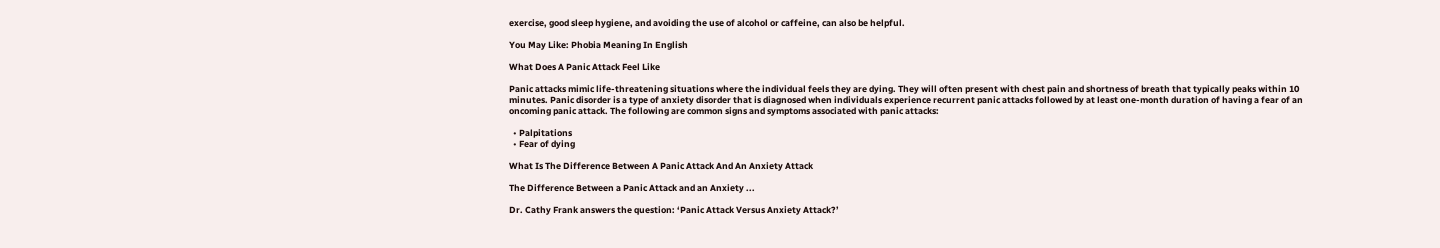exercise, good sleep hygiene, and avoiding the use of alcohol or caffeine, can also be helpful.

You May Like: Phobia Meaning In English

What Does A Panic Attack Feel Like

Panic attacks mimic life-threatening situations where the individual feels they are dying. They will often present with chest pain and shortness of breath that typically peaks within 10 minutes. Panic disorder is a type of anxiety disorder that is diagnosed when individuals experience recurrent panic attacks followed by at least one-month duration of having a fear of an oncoming panic attack. The following are common signs and symptoms associated with panic attacks:

  • Palpitations
  • Fear of dying

What Is The Difference Between A Panic Attack And An Anxiety Attack

The Difference Between a Panic Attack and an Anxiety ...

Dr. Cathy Frank answers the question: ‘Panic Attack Versus Anxiety Attack?’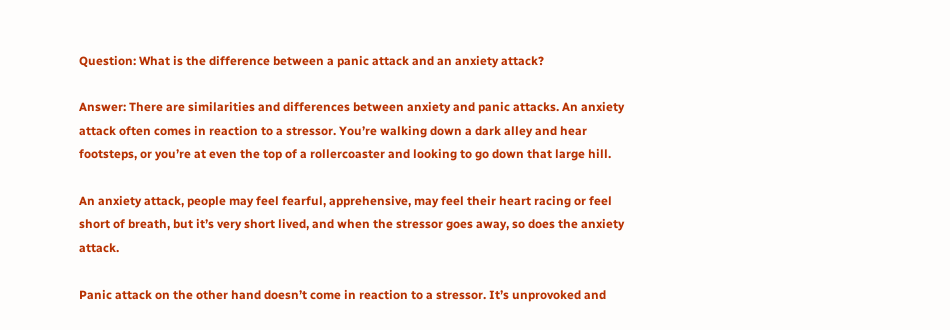Question: What is the difference between a panic attack and an anxiety attack?

Answer: There are similarities and differences between anxiety and panic attacks. An anxiety attack often comes in reaction to a stressor. You’re walking down a dark alley and hear footsteps, or you’re at even the top of a rollercoaster and looking to go down that large hill.

An anxiety attack, people may feel fearful, apprehensive, may feel their heart racing or feel short of breath, but it’s very short lived, and when the stressor goes away, so does the anxiety attack.

Panic attack on the other hand doesn’t come in reaction to a stressor. It’s unprovoked and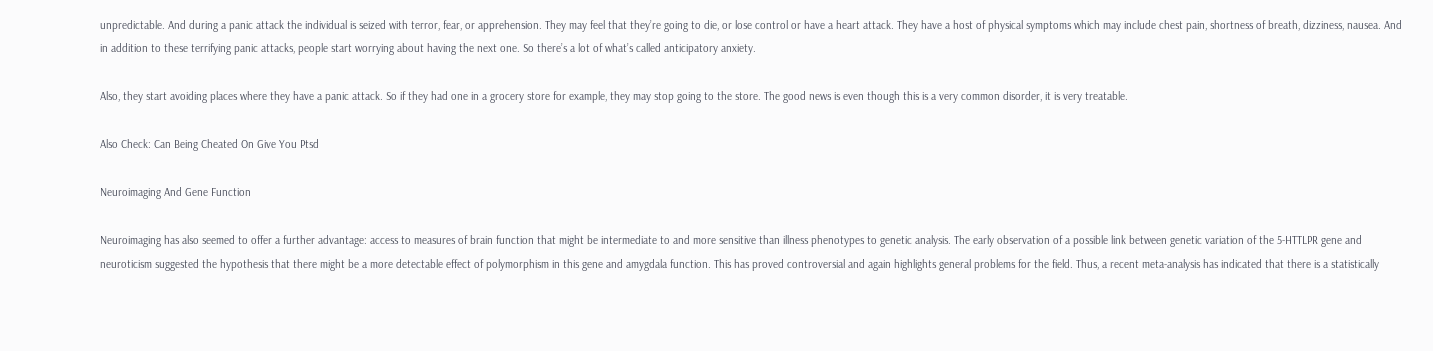unpredictable. And during a panic attack the individual is seized with terror, fear, or apprehension. They may feel that they’re going to die, or lose control or have a heart attack. They have a host of physical symptoms which may include chest pain, shortness of breath, dizziness, nausea. And in addition to these terrifying panic attacks, people start worrying about having the next one. So there’s a lot of what’s called anticipatory anxiety.

Also, they start avoiding places where they have a panic attack. So if they had one in a grocery store for example, they may stop going to the store. The good news is even though this is a very common disorder, it is very treatable.

Also Check: Can Being Cheated On Give You Ptsd

Neuroimaging And Gene Function

Neuroimaging has also seemed to offer a further advantage: access to measures of brain function that might be intermediate to and more sensitive than illness phenotypes to genetic analysis. The early observation of a possible link between genetic variation of the 5-HTTLPR gene and neuroticism suggested the hypothesis that there might be a more detectable effect of polymorphism in this gene and amygdala function. This has proved controversial and again highlights general problems for the field. Thus, a recent meta-analysis has indicated that there is a statistically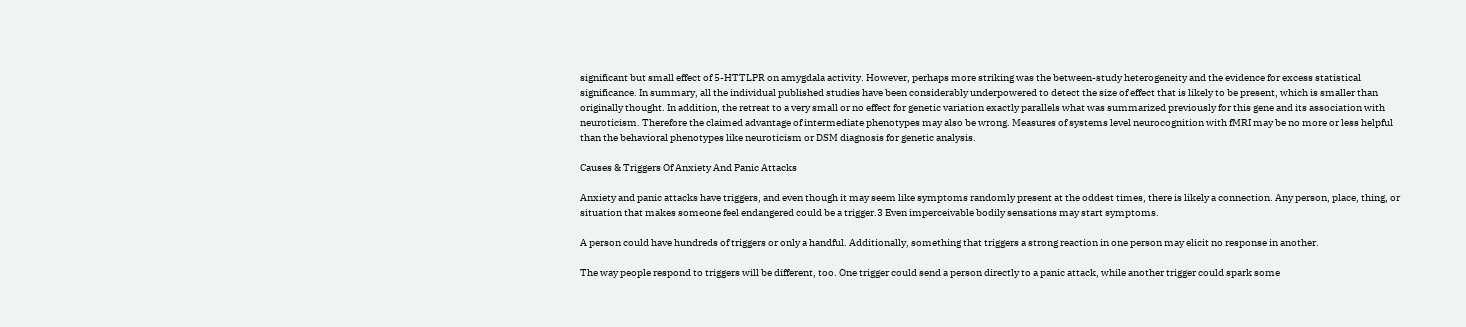significant but small effect of 5-HTTLPR on amygdala activity. However, perhaps more striking was the between-study heterogeneity and the evidence for excess statistical significance. In summary, all the individual published studies have been considerably underpowered to detect the size of effect that is likely to be present, which is smaller than originally thought. In addition, the retreat to a very small or no effect for genetic variation exactly parallels what was summarized previously for this gene and its association with neuroticism. Therefore the claimed advantage of intermediate phenotypes may also be wrong. Measures of systems level neurocognition with fMRI may be no more or less helpful than the behavioral phenotypes like neuroticism or DSM diagnosis for genetic analysis.

Causes & Triggers Of Anxiety And Panic Attacks

Anxiety and panic attacks have triggers, and even though it may seem like symptoms randomly present at the oddest times, there is likely a connection. Any person, place, thing, or situation that makes someone feel endangered could be a trigger.3 Even imperceivable bodily sensations may start symptoms.

A person could have hundreds of triggers or only a handful. Additionally, something that triggers a strong reaction in one person may elicit no response in another.

The way people respond to triggers will be different, too. One trigger could send a person directly to a panic attack, while another trigger could spark some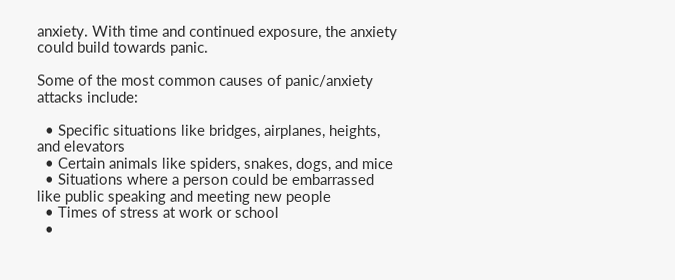anxiety. With time and continued exposure, the anxiety could build towards panic.

Some of the most common causes of panic/anxiety attacks include:

  • Specific situations like bridges, airplanes, heights, and elevators
  • Certain animals like spiders, snakes, dogs, and mice
  • Situations where a person could be embarrassed like public speaking and meeting new people
  • Times of stress at work or school
  •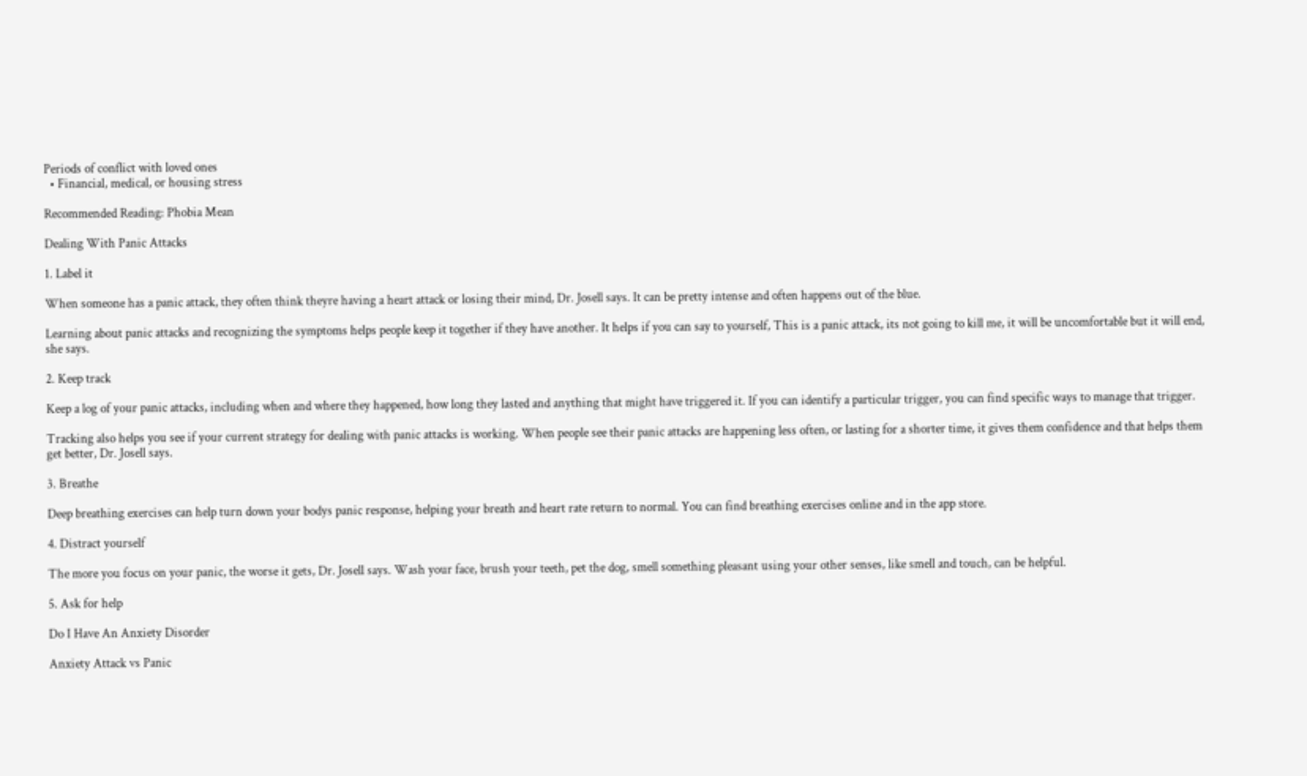Periods of conflict with loved ones
  • Financial, medical, or housing stress

Recommended Reading: Phobia Mean

Dealing With Panic Attacks

1. Label it

When someone has a panic attack, they often think theyre having a heart attack or losing their mind, Dr. Josell says. It can be pretty intense and often happens out of the blue.

Learning about panic attacks and recognizing the symptoms helps people keep it together if they have another. It helps if you can say to yourself, This is a panic attack, its not going to kill me, it will be uncomfortable but it will end, she says.

2. Keep track

Keep a log of your panic attacks, including when and where they happened, how long they lasted and anything that might have triggered it. If you can identify a particular trigger, you can find specific ways to manage that trigger.

Tracking also helps you see if your current strategy for dealing with panic attacks is working. When people see their panic attacks are happening less often, or lasting for a shorter time, it gives them confidence and that helps them get better, Dr. Josell says.

3. Breathe

Deep breathing exercises can help turn down your bodys panic response, helping your breath and heart rate return to normal. You can find breathing exercises online and in the app store.

4. Distract yourself

The more you focus on your panic, the worse it gets, Dr. Josell says. Wash your face, brush your teeth, pet the dog, smell something pleasant using your other senses, like smell and touch, can be helpful.

5. Ask for help

Do I Have An Anxiety Disorder

Anxiety Attack vs Panic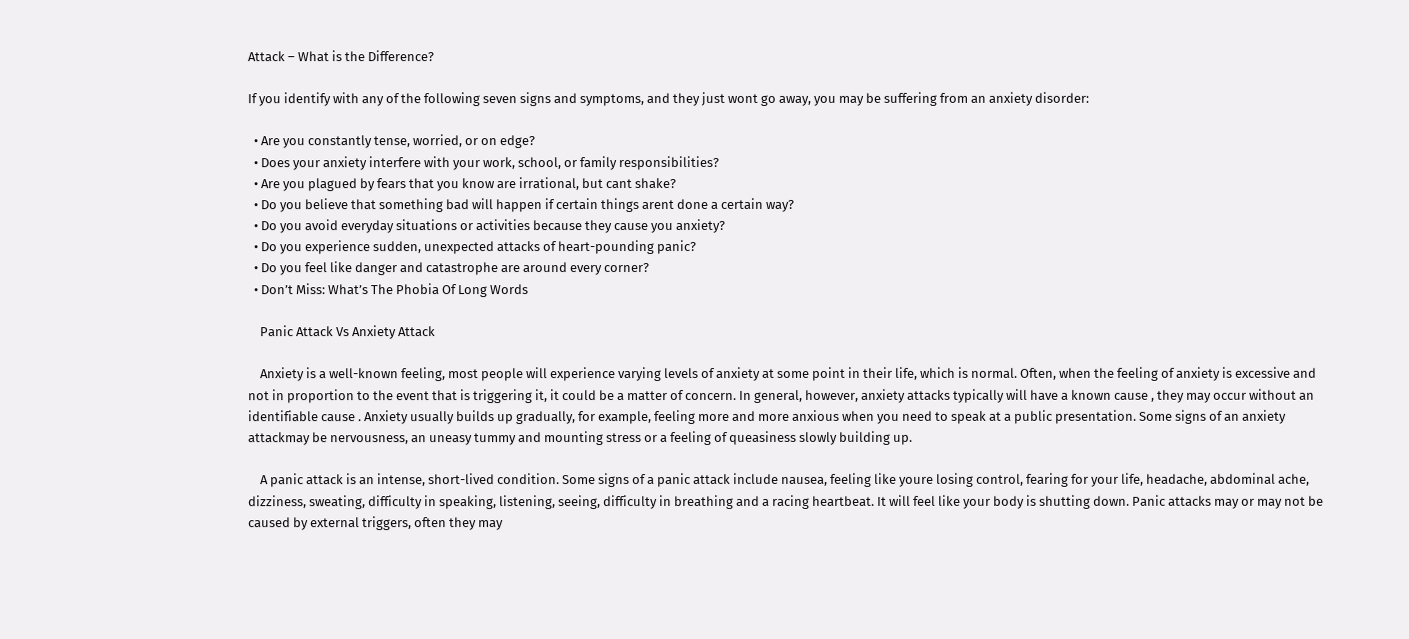Attack – What is the Difference?

If you identify with any of the following seven signs and symptoms, and they just wont go away, you may be suffering from an anxiety disorder:

  • Are you constantly tense, worried, or on edge?
  • Does your anxiety interfere with your work, school, or family responsibilities?
  • Are you plagued by fears that you know are irrational, but cant shake?
  • Do you believe that something bad will happen if certain things arent done a certain way?
  • Do you avoid everyday situations or activities because they cause you anxiety?
  • Do you experience sudden, unexpected attacks of heart-pounding panic?
  • Do you feel like danger and catastrophe are around every corner?
  • Don’t Miss: What’s The Phobia Of Long Words

    Panic Attack Vs Anxiety Attack

    Anxiety is a well-known feeling, most people will experience varying levels of anxiety at some point in their life, which is normal. Often, when the feeling of anxiety is excessive and not in proportion to the event that is triggering it, it could be a matter of concern. In general, however, anxiety attacks typically will have a known cause , they may occur without an identifiable cause . Anxiety usually builds up gradually, for example, feeling more and more anxious when you need to speak at a public presentation. Some signs of an anxiety attackmay be nervousness, an uneasy tummy and mounting stress or a feeling of queasiness slowly building up.

    A panic attack is an intense, short-lived condition. Some signs of a panic attack include nausea, feeling like youre losing control, fearing for your life, headache, abdominal ache, dizziness, sweating, difficulty in speaking, listening, seeing, difficulty in breathing and a racing heartbeat. It will feel like your body is shutting down. Panic attacks may or may not be caused by external triggers, often they may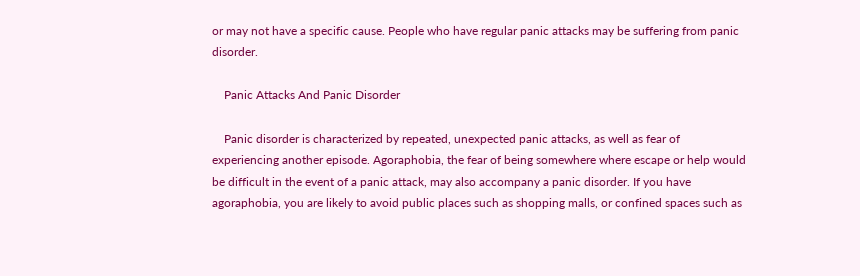or may not have a specific cause. People who have regular panic attacks may be suffering from panic disorder.

    Panic Attacks And Panic Disorder

    Panic disorder is characterized by repeated, unexpected panic attacks, as well as fear of experiencing another episode. Agoraphobia, the fear of being somewhere where escape or help would be difficult in the event of a panic attack, may also accompany a panic disorder. If you have agoraphobia, you are likely to avoid public places such as shopping malls, or confined spaces such as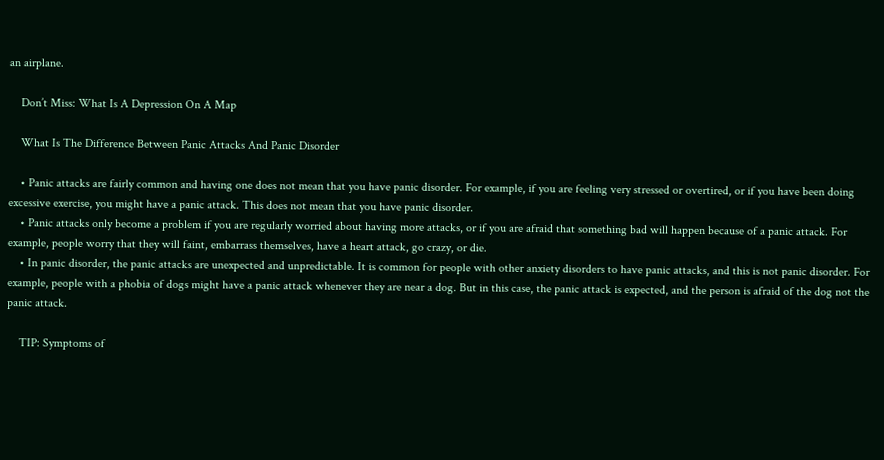an airplane.

    Don’t Miss: What Is A Depression On A Map

    What Is The Difference Between Panic Attacks And Panic Disorder

    • Panic attacks are fairly common and having one does not mean that you have panic disorder. For example, if you are feeling very stressed or overtired, or if you have been doing excessive exercise, you might have a panic attack. This does not mean that you have panic disorder.
    • Panic attacks only become a problem if you are regularly worried about having more attacks, or if you are afraid that something bad will happen because of a panic attack. For example, people worry that they will faint, embarrass themselves, have a heart attack, go crazy, or die.
    • In panic disorder, the panic attacks are unexpected and unpredictable. It is common for people with other anxiety disorders to have panic attacks, and this is not panic disorder. For example, people with a phobia of dogs might have a panic attack whenever they are near a dog. But in this case, the panic attack is expected, and the person is afraid of the dog not the panic attack.

    TIP: Symptoms of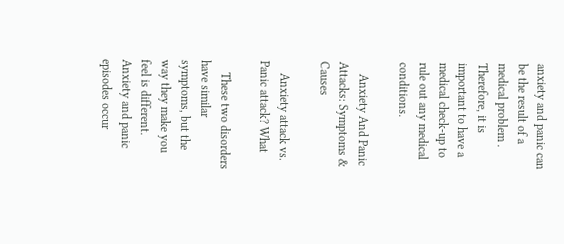anxiety and panic can be the result of a medical problem . Therefore, it is important to have a medical check-up to rule out any medical conditions.

    Anxiety And Panic Attacks: Symptoms & Causes

    Anxiety attack vs. Panic attack? What

    These two disorders have similar symptoms, but the way they make you feel is different. Anxiety and panic episodes occur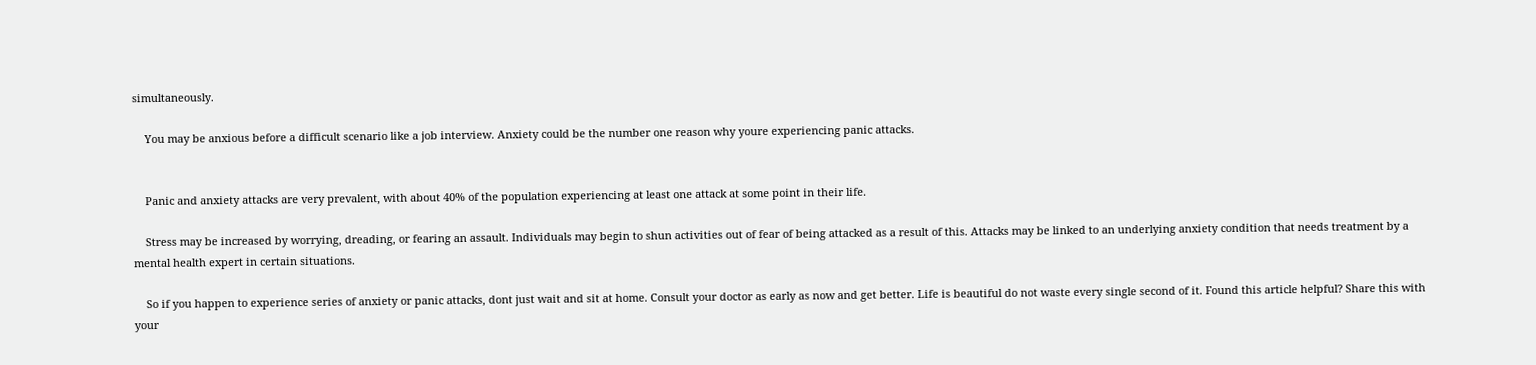simultaneously.

    You may be anxious before a difficult scenario like a job interview. Anxiety could be the number one reason why youre experiencing panic attacks.


    Panic and anxiety attacks are very prevalent, with about 40% of the population experiencing at least one attack at some point in their life.

    Stress may be increased by worrying, dreading, or fearing an assault. Individuals may begin to shun activities out of fear of being attacked as a result of this. Attacks may be linked to an underlying anxiety condition that needs treatment by a mental health expert in certain situations.

    So if you happen to experience series of anxiety or panic attacks, dont just wait and sit at home. Consult your doctor as early as now and get better. Life is beautiful do not waste every single second of it. Found this article helpful? Share this with your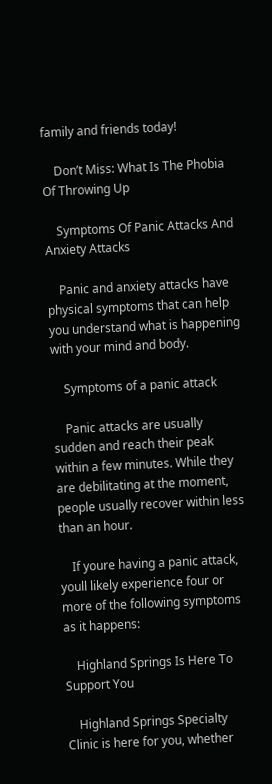family and friends today!

    Don’t Miss: What Is The Phobia Of Throwing Up

    Symptoms Of Panic Attacks And Anxiety Attacks

    Panic and anxiety attacks have physical symptoms that can help you understand what is happening with your mind and body.

    Symptoms of a panic attack

    Panic attacks are usually sudden and reach their peak within a few minutes. While they are debilitating at the moment, people usually recover within less than an hour.

    If youre having a panic attack, youll likely experience four or more of the following symptoms as it happens:

    Highland Springs Is Here To Support You

    Highland Springs Specialty Clinic is here for you, whether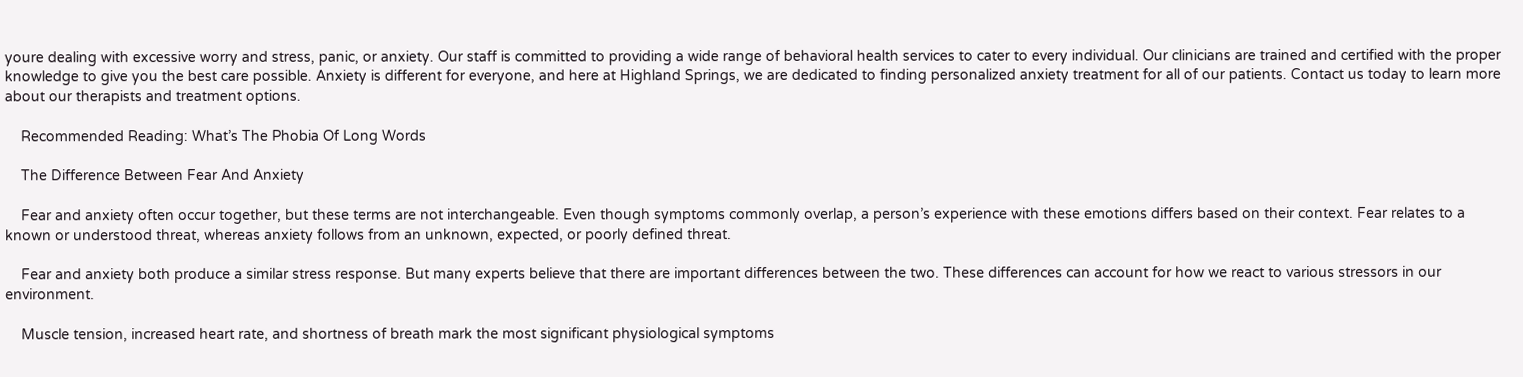youre dealing with excessive worry and stress, panic, or anxiety. Our staff is committed to providing a wide range of behavioral health services to cater to every individual. Our clinicians are trained and certified with the proper knowledge to give you the best care possible. Anxiety is different for everyone, and here at Highland Springs, we are dedicated to finding personalized anxiety treatment for all of our patients. Contact us today to learn more about our therapists and treatment options.

    Recommended Reading: What’s The Phobia Of Long Words

    The Difference Between Fear And Anxiety

    Fear and anxiety often occur together, but these terms are not interchangeable. Even though symptoms commonly overlap, a person’s experience with these emotions differs based on their context. Fear relates to a known or understood threat, whereas anxiety follows from an unknown, expected, or poorly defined threat.

    Fear and anxiety both produce a similar stress response. But many experts believe that there are important differences between the two. These differences can account for how we react to various stressors in our environment.

    Muscle tension, increased heart rate, and shortness of breath mark the most significant physiological symptoms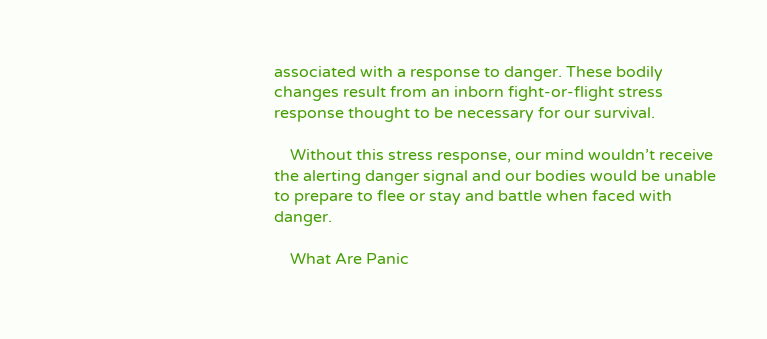associated with a response to danger. These bodily changes result from an inborn fight-or-flight stress response thought to be necessary for our survival.

    Without this stress response, our mind wouldn’t receive the alerting danger signal and our bodies would be unable to prepare to flee or stay and battle when faced with danger.

    What Are Panic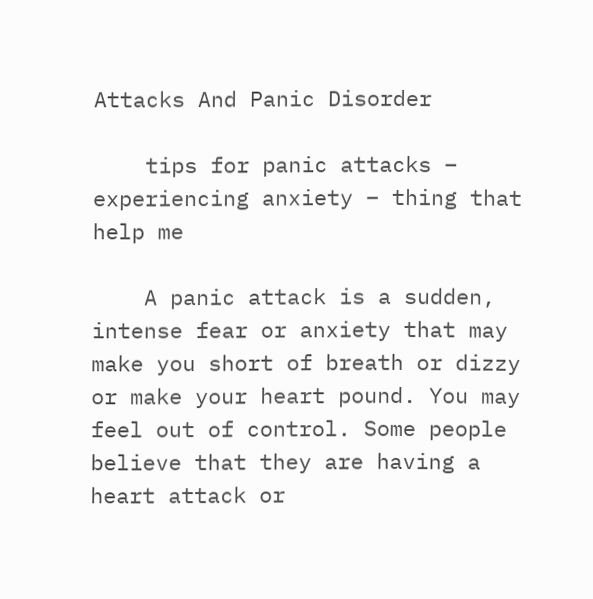Attacks And Panic Disorder

    tips for panic attacks – experiencing anxiety – thing that help me

    A panic attack is a sudden, intense fear or anxiety that may make you short of breath or dizzy or make your heart pound. You may feel out of control. Some people believe that they are having a heart attack or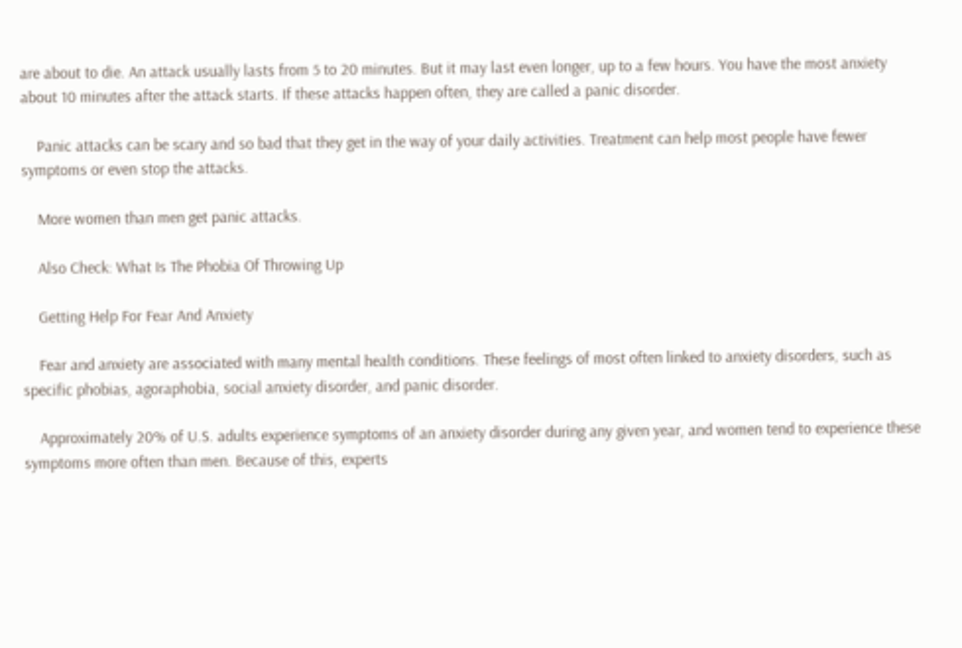are about to die. An attack usually lasts from 5 to 20 minutes. But it may last even longer, up to a few hours. You have the most anxiety about 10 minutes after the attack starts. If these attacks happen often, they are called a panic disorder.

    Panic attacks can be scary and so bad that they get in the way of your daily activities. Treatment can help most people have fewer symptoms or even stop the attacks.

    More women than men get panic attacks.

    Also Check: What Is The Phobia Of Throwing Up

    Getting Help For Fear And Anxiety

    Fear and anxiety are associated with many mental health conditions. These feelings of most often linked to anxiety disorders, such as specific phobias, agoraphobia, social anxiety disorder, and panic disorder.

    Approximately 20% of U.S. adults experience symptoms of an anxiety disorder during any given year, and women tend to experience these symptoms more often than men. Because of this, experts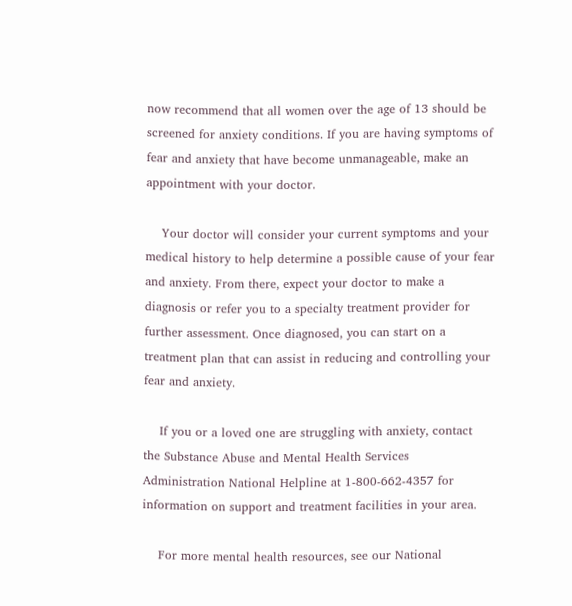now recommend that all women over the age of 13 should be screened for anxiety conditions. If you are having symptoms of fear and anxiety that have become unmanageable, make an appointment with your doctor.

    Your doctor will consider your current symptoms and your medical history to help determine a possible cause of your fear and anxiety. From there, expect your doctor to make a diagnosis or refer you to a specialty treatment provider for further assessment. Once diagnosed, you can start on a treatment plan that can assist in reducing and controlling your fear and anxiety.

    If you or a loved one are struggling with anxiety, contact the Substance Abuse and Mental Health Services Administration National Helpline at 1-800-662-4357 for information on support and treatment facilities in your area.

    For more mental health resources, see our National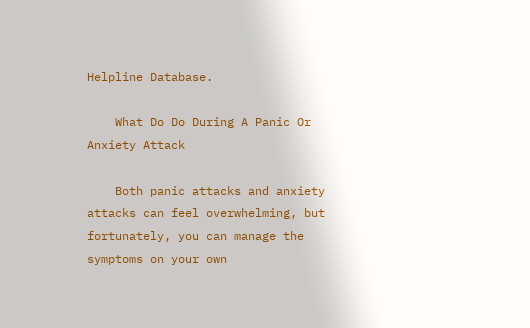Helpline Database.

    What Do Do During A Panic Or Anxiety Attack

    Both panic attacks and anxiety attacks can feel overwhelming, but fortunately, you can manage the symptoms on your own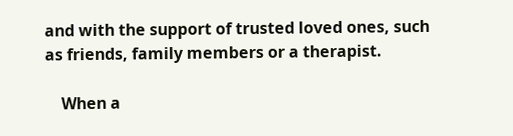and with the support of trusted loved ones, such as friends, family members or a therapist.

    When a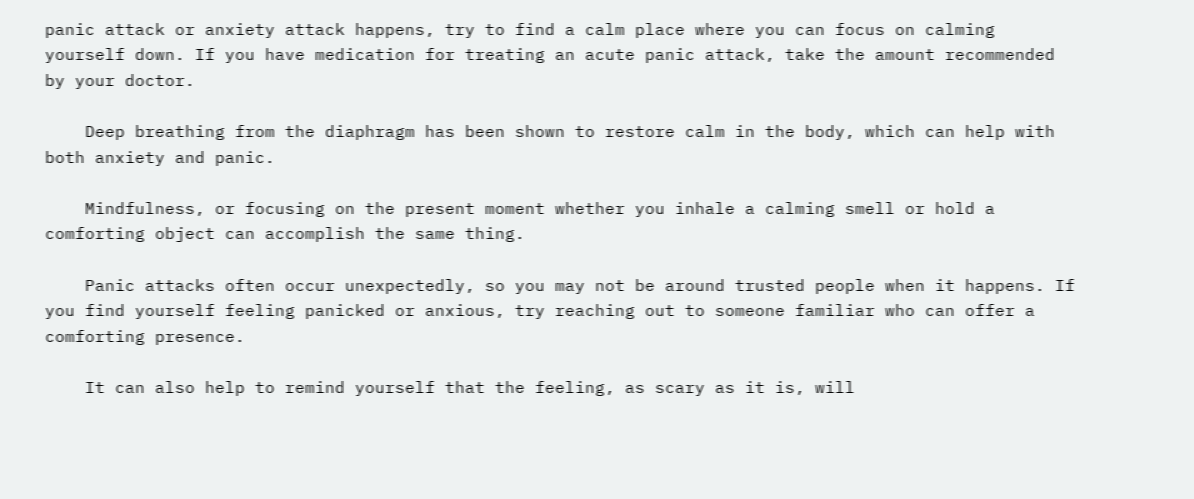panic attack or anxiety attack happens, try to find a calm place where you can focus on calming yourself down. If you have medication for treating an acute panic attack, take the amount recommended by your doctor.

    Deep breathing from the diaphragm has been shown to restore calm in the body, which can help with both anxiety and panic.

    Mindfulness, or focusing on the present moment whether you inhale a calming smell or hold a comforting object can accomplish the same thing.

    Panic attacks often occur unexpectedly, so you may not be around trusted people when it happens. If you find yourself feeling panicked or anxious, try reaching out to someone familiar who can offer a comforting presence.

    It can also help to remind yourself that the feeling, as scary as it is, will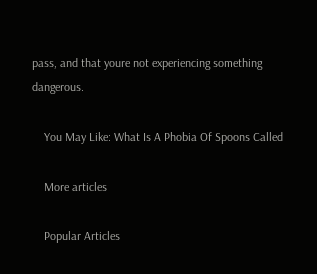pass, and that youre not experiencing something dangerous.

    You May Like: What Is A Phobia Of Spoons Called

    More articles

    Popular Articles